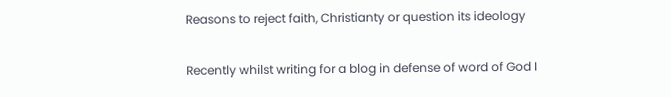Reasons to reject faith, Christianty or question its ideology

Recently whilst writing for a blog in defense of word of God I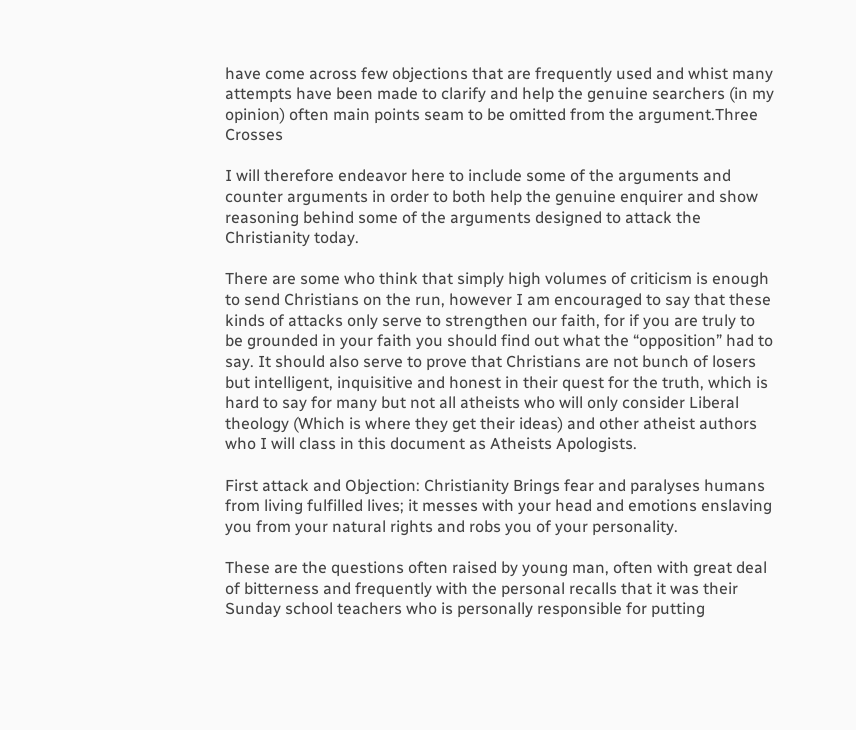have come across few objections that are frequently used and whist many attempts have been made to clarify and help the genuine searchers (in my opinion) often main points seam to be omitted from the argument.Three Crosses

I will therefore endeavor here to include some of the arguments and counter arguments in order to both help the genuine enquirer and show reasoning behind some of the arguments designed to attack the Christianity today.

There are some who think that simply high volumes of criticism is enough to send Christians on the run, however I am encouraged to say that these kinds of attacks only serve to strengthen our faith, for if you are truly to be grounded in your faith you should find out what the “opposition” had to say. It should also serve to prove that Christians are not bunch of losers but intelligent, inquisitive and honest in their quest for the truth, which is hard to say for many but not all atheists who will only consider Liberal theology (Which is where they get their ideas) and other atheist authors who I will class in this document as Atheists Apologists.

First attack and Objection: Christianity Brings fear and paralyses humans from living fulfilled lives; it messes with your head and emotions enslaving you from your natural rights and robs you of your personality.

These are the questions often raised by young man, often with great deal of bitterness and frequently with the personal recalls that it was their Sunday school teachers who is personally responsible for putting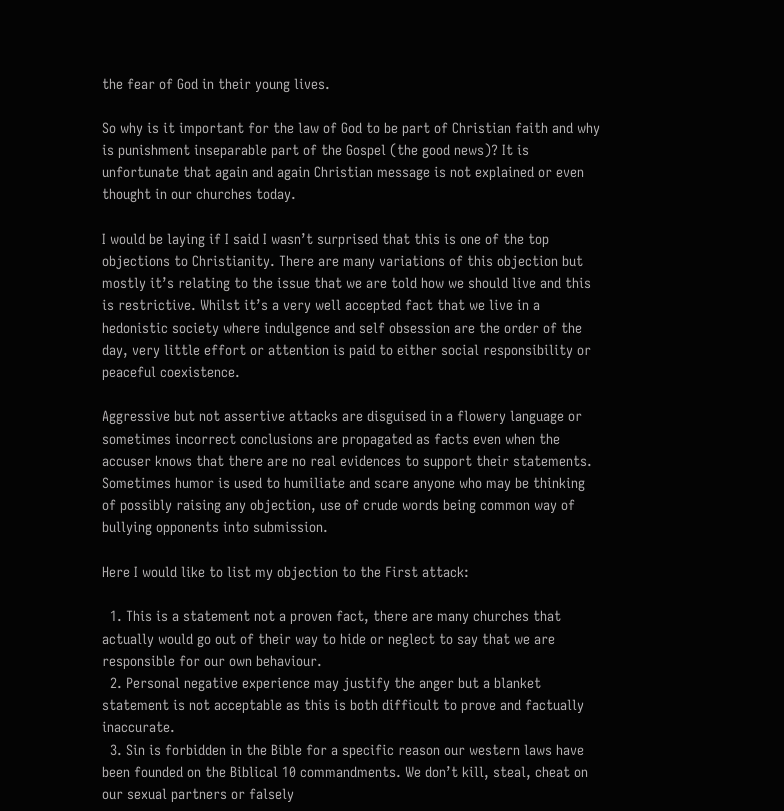the fear of God in their young lives.

So why is it important for the law of God to be part of Christian faith and why is punishment inseparable part of the Gospel (the good news)? It is unfortunate that again and again Christian message is not explained or even thought in our churches today.

I would be laying if I said I wasn’t surprised that this is one of the top objections to Christianity. There are many variations of this objection but mostly it’s relating to the issue that we are told how we should live and this is restrictive. Whilst it’s a very well accepted fact that we live in a hedonistic society where indulgence and self obsession are the order of the day, very little effort or attention is paid to either social responsibility or peaceful coexistence.

Aggressive but not assertive attacks are disguised in a flowery language or sometimes incorrect conclusions are propagated as facts even when the accuser knows that there are no real evidences to support their statements. Sometimes humor is used to humiliate and scare anyone who may be thinking of possibly raising any objection, use of crude words being common way of bullying opponents into submission.

Here I would like to list my objection to the First attack:

  1. This is a statement not a proven fact, there are many churches that actually would go out of their way to hide or neglect to say that we are responsible for our own behaviour.
  2. Personal negative experience may justify the anger but a blanket statement is not acceptable as this is both difficult to prove and factually inaccurate.
  3. Sin is forbidden in the Bible for a specific reason our western laws have been founded on the Biblical 10 commandments. We don’t kill, steal, cheat on our sexual partners or falsely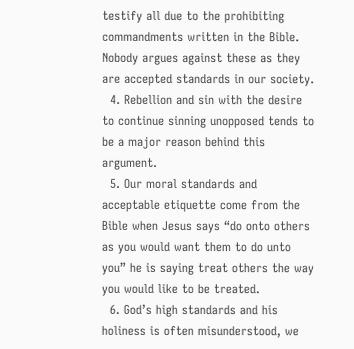testify all due to the prohibiting commandments written in the Bible. Nobody argues against these as they are accepted standards in our society.
  4. Rebellion and sin with the desire to continue sinning unopposed tends to be a major reason behind this argument.
  5. Our moral standards and acceptable etiquette come from the Bible when Jesus says “do onto others as you would want them to do unto you” he is saying treat others the way you would like to be treated.
  6. God’s high standards and his holiness is often misunderstood, we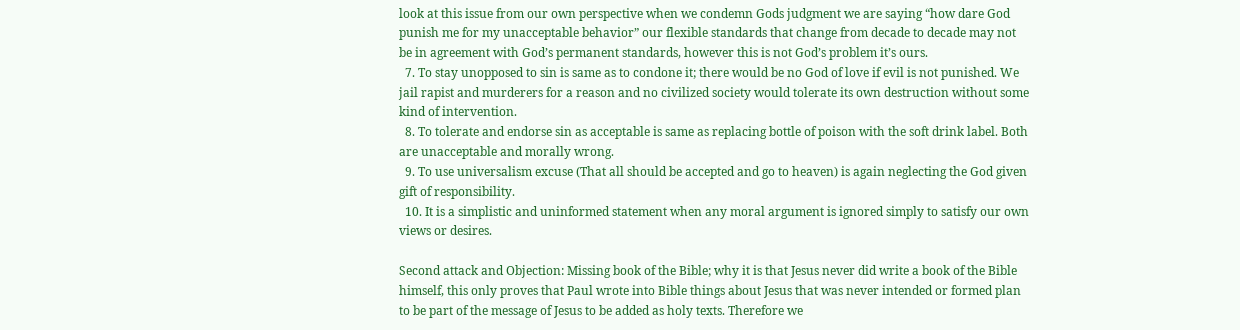look at this issue from our own perspective when we condemn Gods judgment we are saying “how dare God punish me for my unacceptable behavior” our flexible standards that change from decade to decade may not be in agreement with God’s permanent standards, however this is not God’s problem it’s ours.
  7. To stay unopposed to sin is same as to condone it; there would be no God of love if evil is not punished. We jail rapist and murderers for a reason and no civilized society would tolerate its own destruction without some kind of intervention.
  8. To tolerate and endorse sin as acceptable is same as replacing bottle of poison with the soft drink label. Both are unacceptable and morally wrong.
  9. To use universalism excuse (That all should be accepted and go to heaven) is again neglecting the God given gift of responsibility.
  10. It is a simplistic and uninformed statement when any moral argument is ignored simply to satisfy our own views or desires.

Second attack and Objection: Missing book of the Bible; why it is that Jesus never did write a book of the Bible himself, this only proves that Paul wrote into Bible things about Jesus that was never intended or formed plan to be part of the message of Jesus to be added as holy texts. Therefore we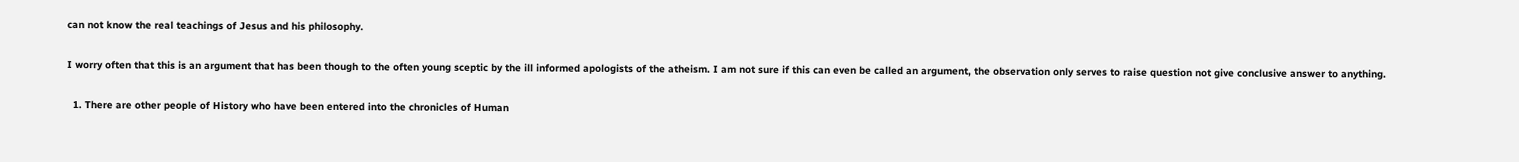can not know the real teachings of Jesus and his philosophy.

I worry often that this is an argument that has been though to the often young sceptic by the ill informed apologists of the atheism. I am not sure if this can even be called an argument, the observation only serves to raise question not give conclusive answer to anything.

  1. There are other people of History who have been entered into the chronicles of Human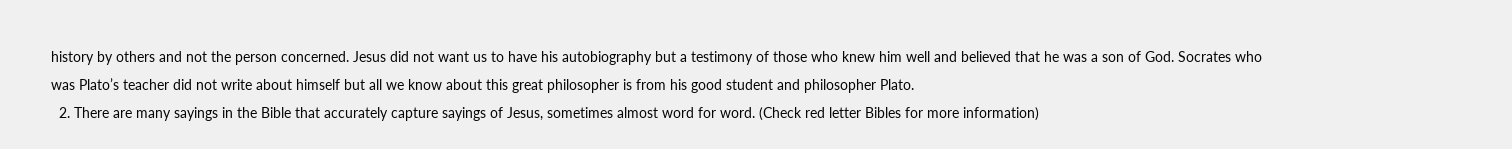history by others and not the person concerned. Jesus did not want us to have his autobiography but a testimony of those who knew him well and believed that he was a son of God. Socrates who was Plato’s teacher did not write about himself but all we know about this great philosopher is from his good student and philosopher Plato.
  2. There are many sayings in the Bible that accurately capture sayings of Jesus, sometimes almost word for word. (Check red letter Bibles for more information)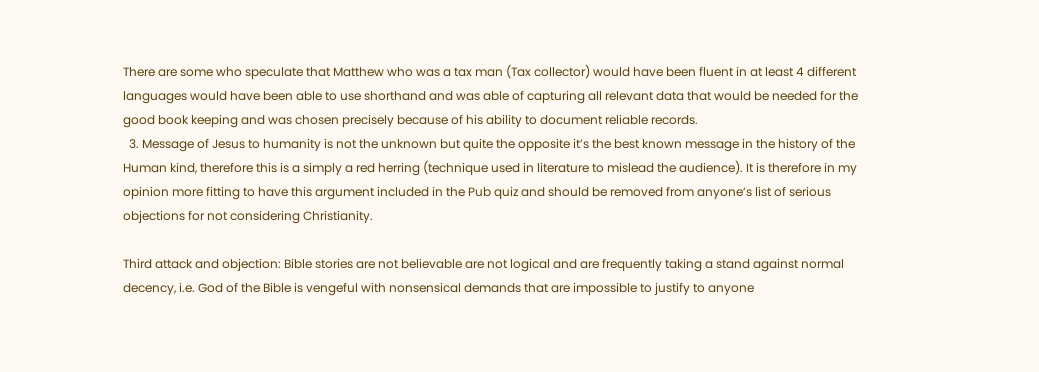There are some who speculate that Matthew who was a tax man (Tax collector) would have been fluent in at least 4 different languages would have been able to use shorthand and was able of capturing all relevant data that would be needed for the good book keeping and was chosen precisely because of his ability to document reliable records.
  3. Message of Jesus to humanity is not the unknown but quite the opposite it’s the best known message in the history of the Human kind, therefore this is a simply a red herring (technique used in literature to mislead the audience). It is therefore in my opinion more fitting to have this argument included in the Pub quiz and should be removed from anyone’s list of serious objections for not considering Christianity.

Third attack and objection: Bible stories are not believable are not logical and are frequently taking a stand against normal decency, i.e. God of the Bible is vengeful with nonsensical demands that are impossible to justify to anyone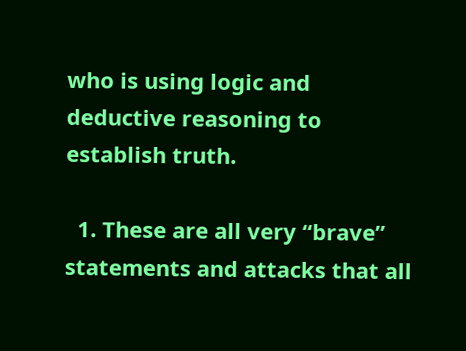who is using logic and deductive reasoning to establish truth.

  1. These are all very “brave” statements and attacks that all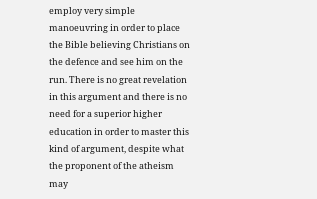employ very simple manoeuvring in order to place the Bible believing Christians on the defence and see him on the run. There is no great revelation in this argument and there is no need for a superior higher education in order to master this kind of argument, despite what the proponent of the atheism may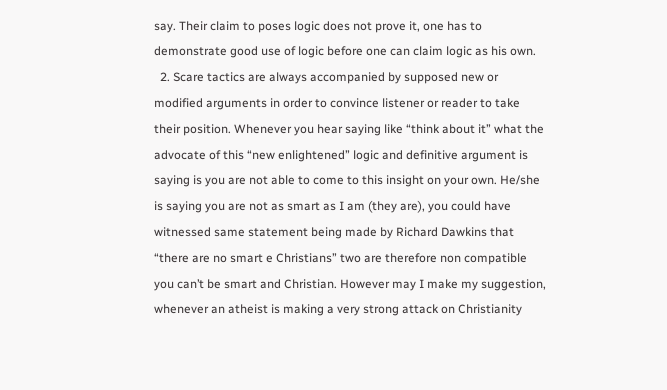say. Their claim to poses logic does not prove it, one has to demonstrate good use of logic before one can claim logic as his own.
  2. Scare tactics are always accompanied by supposed new or modified arguments in order to convince listener or reader to take their position. Whenever you hear saying like “think about it” what the advocate of this “new enlightened” logic and definitive argument is saying is you are not able to come to this insight on your own. He/she is saying you are not as smart as I am (they are), you could have witnessed same statement being made by Richard Dawkins that “there are no smart e Christians” two are therefore non compatible you can’t be smart and Christian. However may I make my suggestion, whenever an atheist is making a very strong attack on Christianity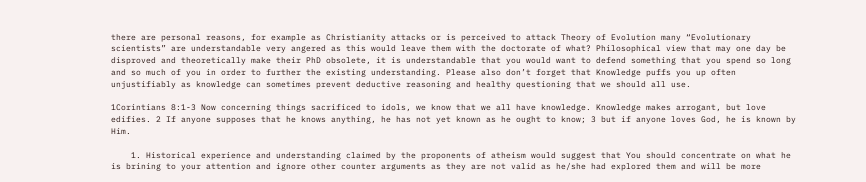there are personal reasons, for example as Christianity attacks or is perceived to attack Theory of Evolution many “Evolutionary scientists” are understandable very angered as this would leave them with the doctorate of what? Philosophical view that may one day be disproved and theoretically make their PhD obsolete, it is understandable that you would want to defend something that you spend so long and so much of you in order to further the existing understanding. Please also don’t forget that Knowledge puffs you up often unjustifiably as knowledge can sometimes prevent deductive reasoning and healthy questioning that we should all use.

1Corintians 8:1-3 Now concerning things sacrificed to idols, we know that we all have knowledge. Knowledge makes arrogant, but love edifies. 2 If anyone supposes that he knows anything, he has not yet known as he ought to know; 3 but if anyone loves God, he is known by Him.

    1. Historical experience and understanding claimed by the proponents of atheism would suggest that You should concentrate on what he is brining to your attention and ignore other counter arguments as they are not valid as he/she had explored them and will be more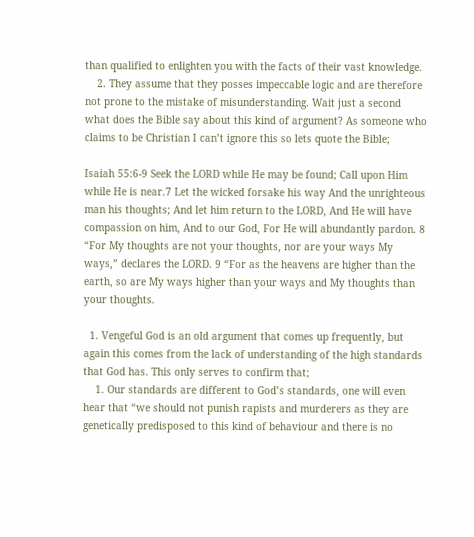than qualified to enlighten you with the facts of their vast knowledge.
    2. They assume that they posses impeccable logic and are therefore not prone to the mistake of misunderstanding. Wait just a second what does the Bible say about this kind of argument? As someone who claims to be Christian I can’t ignore this so lets quote the Bible;

Isaiah 55:6-9 Seek the LORD while He may be found; Call upon Him while He is near.7 Let the wicked forsake his way And the unrighteous man his thoughts; And let him return to the LORD, And He will have compassion on him, And to our God, For He will abundantly pardon. 8 “For My thoughts are not your thoughts, nor are your ways My ways,” declares the LORD. 9 “For as the heavens are higher than the earth, so are My ways higher than your ways and My thoughts than your thoughts.

  1. Vengeful God is an old argument that comes up frequently, but again this comes from the lack of understanding of the high standards that God has. This only serves to confirm that;
    1. Our standards are different to God’s standards, one will even hear that “we should not punish rapists and murderers as they are genetically predisposed to this kind of behaviour and there is no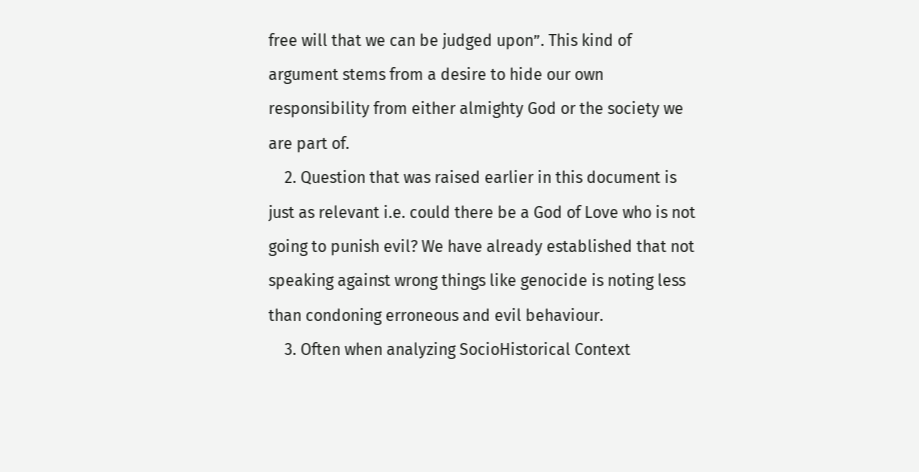free will that we can be judged upon”. This kind of argument stems from a desire to hide our own responsibility from either almighty God or the society we are part of.
    2. Question that was raised earlier in this document is just as relevant i.e. could there be a God of Love who is not going to punish evil? We have already established that not speaking against wrong things like genocide is noting less than condoning erroneous and evil behaviour.
    3. Often when analyzing SocioHistorical Context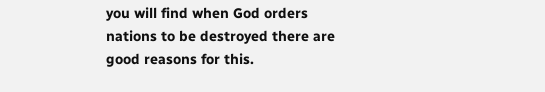you will find when God orders nations to be destroyed there are good reasons for this.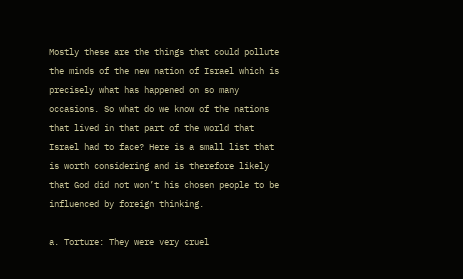Mostly these are the things that could pollute the minds of the new nation of Israel which is precisely what has happened on so many occasions. So what do we know of the nations that lived in that part of the world that Israel had to face? Here is a small list that is worth considering and is therefore likely that God did not won’t his chosen people to be influenced by foreign thinking.

a. Torture: They were very cruel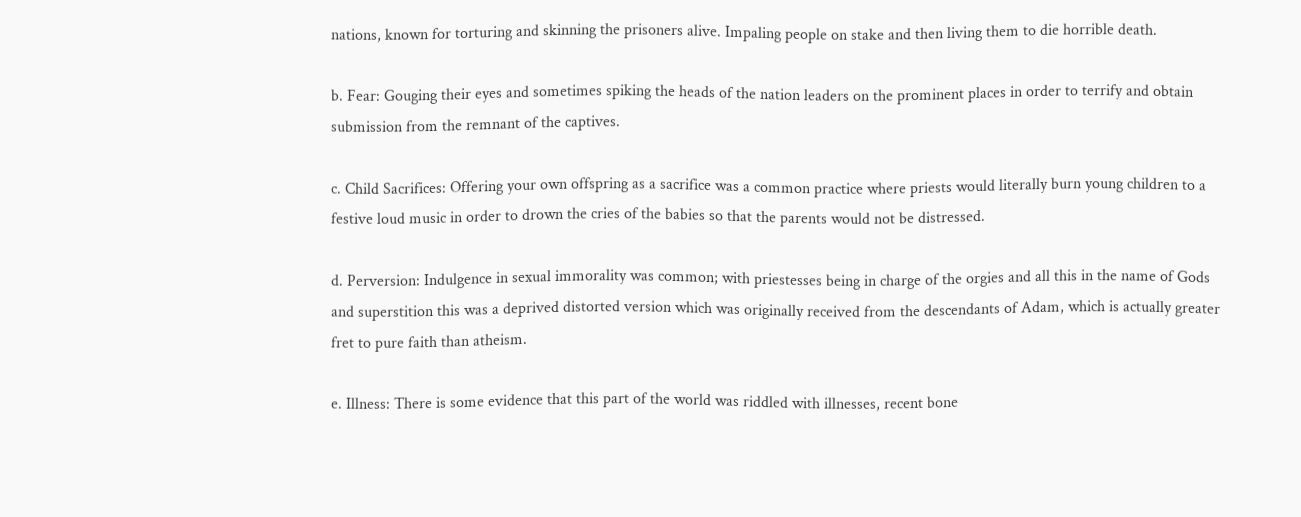nations, known for torturing and skinning the prisoners alive. Impaling people on stake and then living them to die horrible death.

b. Fear: Gouging their eyes and sometimes spiking the heads of the nation leaders on the prominent places in order to terrify and obtain submission from the remnant of the captives.

c. Child Sacrifices: Offering your own offspring as a sacrifice was a common practice where priests would literally burn young children to a festive loud music in order to drown the cries of the babies so that the parents would not be distressed.

d. Perversion: Indulgence in sexual immorality was common; with priestesses being in charge of the orgies and all this in the name of Gods and superstition this was a deprived distorted version which was originally received from the descendants of Adam, which is actually greater fret to pure faith than atheism.

e. Illness: There is some evidence that this part of the world was riddled with illnesses, recent bone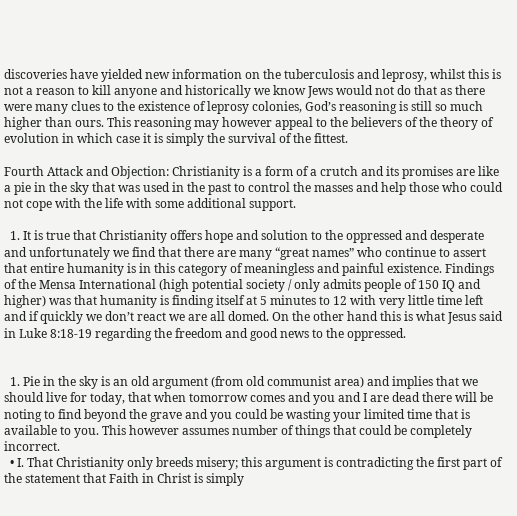discoveries have yielded new information on the tuberculosis and leprosy, whilst this is not a reason to kill anyone and historically we know Jews would not do that as there were many clues to the existence of leprosy colonies, God’s reasoning is still so much higher than ours. This reasoning may however appeal to the believers of the theory of evolution in which case it is simply the survival of the fittest.

Fourth Attack and Objection: Christianity is a form of a crutch and its promises are like a pie in the sky that was used in the past to control the masses and help those who could not cope with the life with some additional support.

  1. It is true that Christianity offers hope and solution to the oppressed and desperate and unfortunately we find that there are many “great names” who continue to assert that entire humanity is in this category of meaningless and painful existence. Findings of the Mensa International (high potential society / only admits people of 150 IQ and higher) was that humanity is finding itself at 5 minutes to 12 with very little time left and if quickly we don’t react we are all domed. On the other hand this is what Jesus said in Luke 8:18-19 regarding the freedom and good news to the oppressed.


  1. Pie in the sky is an old argument (from old communist area) and implies that we should live for today, that when tomorrow comes and you and I are dead there will be noting to find beyond the grave and you could be wasting your limited time that is available to you. This however assumes number of things that could be completely incorrect.
  • I. That Christianity only breeds misery; this argument is contradicting the first part of the statement that Faith in Christ is simply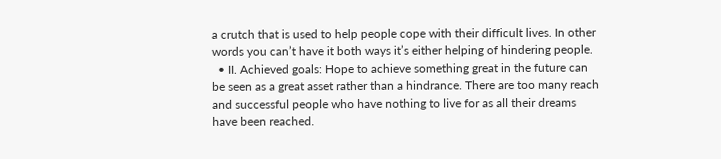a crutch that is used to help people cope with their difficult lives. In other words you can’t have it both ways it’s either helping of hindering people.
  • II. Achieved goals: Hope to achieve something great in the future can be seen as a great asset rather than a hindrance. There are too many reach and successful people who have nothing to live for as all their dreams have been reached.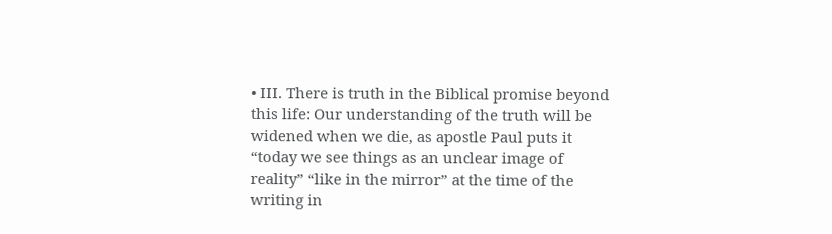• III. There is truth in the Biblical promise beyond this life: Our understanding of the truth will be widened when we die, as apostle Paul puts it “today we see things as an unclear image of reality” “like in the mirror” at the time of the writing in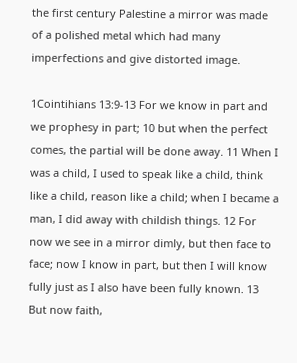the first century Palestine a mirror was made of a polished metal which had many imperfections and give distorted image.

1Cointihians 13:9-13 For we know in part and we prophesy in part; 10 but when the perfect comes, the partial will be done away. 11 When I was a child, I used to speak like a child, think like a child, reason like a child; when I became a man, I did away with childish things. 12 For now we see in a mirror dimly, but then face to face; now I know in part, but then I will know fully just as I also have been fully known. 13 But now faith,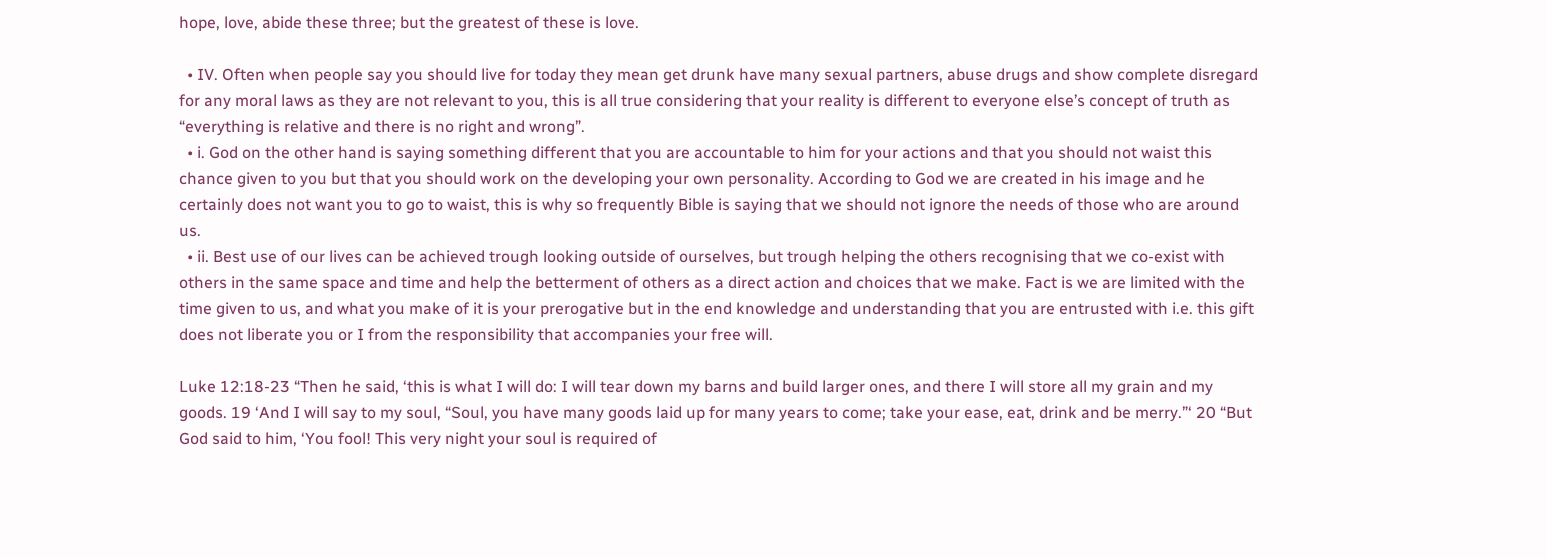hope, love, abide these three; but the greatest of these is love.

  • IV. Often when people say you should live for today they mean get drunk have many sexual partners, abuse drugs and show complete disregard for any moral laws as they are not relevant to you, this is all true considering that your reality is different to everyone else’s concept of truth as “everything is relative and there is no right and wrong”.
  • i. God on the other hand is saying something different that you are accountable to him for your actions and that you should not waist this chance given to you but that you should work on the developing your own personality. According to God we are created in his image and he certainly does not want you to go to waist, this is why so frequently Bible is saying that we should not ignore the needs of those who are around us.
  • ii. Best use of our lives can be achieved trough looking outside of ourselves, but trough helping the others recognising that we co-exist with others in the same space and time and help the betterment of others as a direct action and choices that we make. Fact is we are limited with the time given to us, and what you make of it is your prerogative but in the end knowledge and understanding that you are entrusted with i.e. this gift does not liberate you or I from the responsibility that accompanies your free will.

Luke 12:18-23 “Then he said, ‘this is what I will do: I will tear down my barns and build larger ones, and there I will store all my grain and my goods. 19 ‘And I will say to my soul, “Soul, you have many goods laid up for many years to come; take your ease, eat, drink and be merry.”‘ 20 “But God said to him, ‘You fool! This very night your soul is required of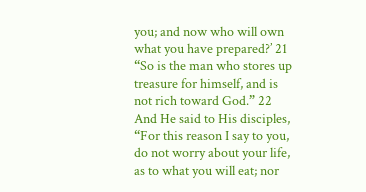you; and now who will own what you have prepared?’ 21 “So is the man who stores up treasure for himself, and is not rich toward God.” 22 And He said to His disciples, “For this reason I say to you, do not worry about your life, as to what you will eat; nor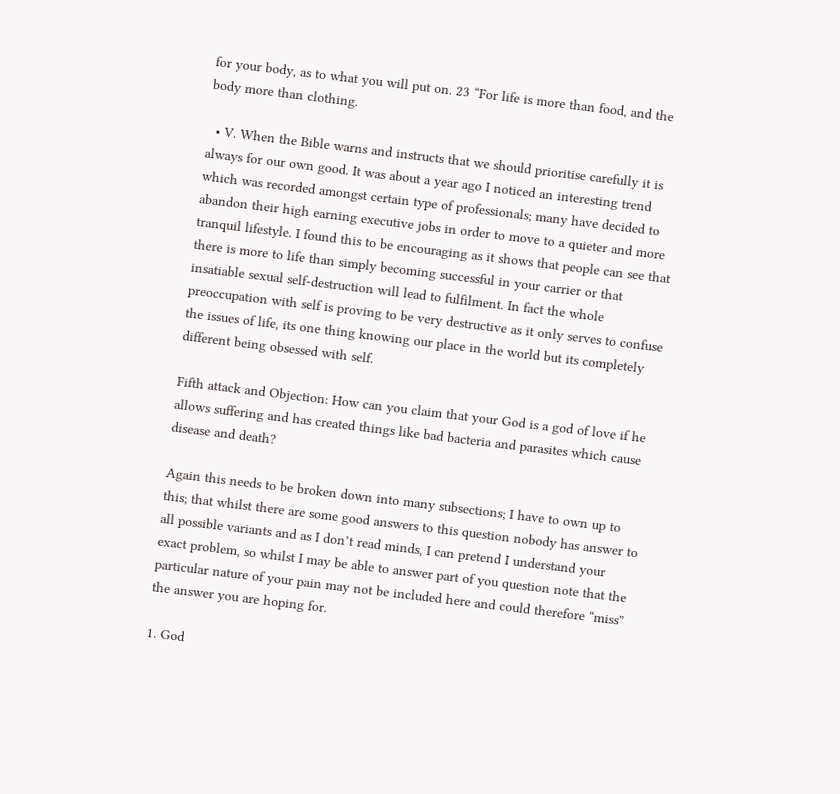for your body, as to what you will put on. 23 “For life is more than food, and the body more than clothing.

  • V. When the Bible warns and instructs that we should prioritise carefully it is always for our own good. It was about a year ago I noticed an interesting trend which was recorded amongst certain type of professionals; many have decided to abandon their high earning executive jobs in order to move to a quieter and more tranquil lifestyle. I found this to be encouraging as it shows that people can see that there is more to life than simply becoming successful in your carrier or that insatiable sexual self-destruction will lead to fulfilment. In fact the whole preoccupation with self is proving to be very destructive as it only serves to confuse the issues of life, its one thing knowing our place in the world but its completely different being obsessed with self.

Fifth attack and Objection: How can you claim that your God is a god of love if he allows suffering and has created things like bad bacteria and parasites which cause disease and death?

Again this needs to be broken down into many subsections; I have to own up to this; that whilst there are some good answers to this question nobody has answer to all possible variants and as I don’t read minds, I can pretend I understand your exact problem, so whilst I may be able to answer part of you question note that the particular nature of your pain may not be included here and could therefore “miss” the answer you are hoping for.

1. God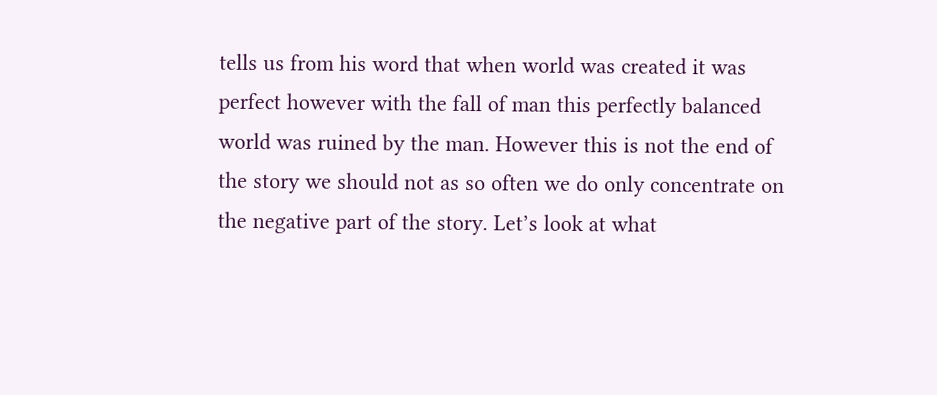tells us from his word that when world was created it was perfect however with the fall of man this perfectly balanced world was ruined by the man. However this is not the end of the story we should not as so often we do only concentrate on the negative part of the story. Let’s look at what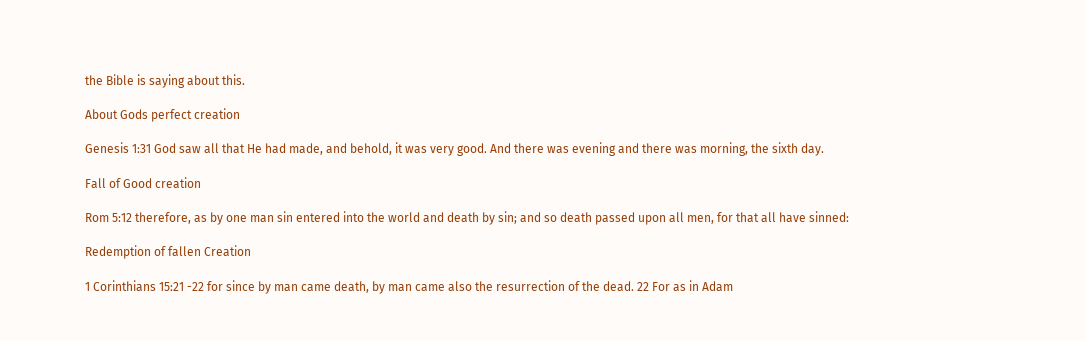the Bible is saying about this.

About Gods perfect creation

Genesis 1:31 God saw all that He had made, and behold, it was very good. And there was evening and there was morning, the sixth day.

Fall of Good creation

Rom 5:12 therefore, as by one man sin entered into the world and death by sin; and so death passed upon all men, for that all have sinned:

Redemption of fallen Creation

1 Corinthians 15:21 -22 for since by man came death, by man came also the resurrection of the dead. 22 For as in Adam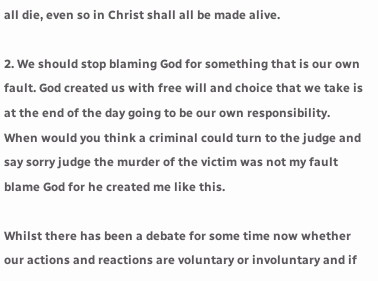all die, even so in Christ shall all be made alive.

2. We should stop blaming God for something that is our own fault. God created us with free will and choice that we take is at the end of the day going to be our own responsibility. When would you think a criminal could turn to the judge and say sorry judge the murder of the victim was not my fault blame God for he created me like this.

Whilst there has been a debate for some time now whether our actions and reactions are voluntary or involuntary and if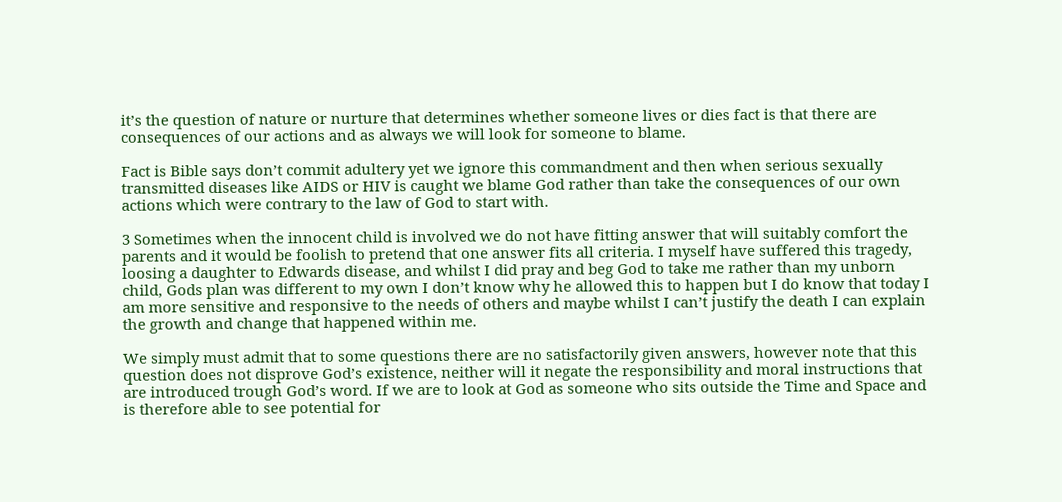it’s the question of nature or nurture that determines whether someone lives or dies fact is that there are consequences of our actions and as always we will look for someone to blame.

Fact is Bible says don’t commit adultery yet we ignore this commandment and then when serious sexually transmitted diseases like AIDS or HIV is caught we blame God rather than take the consequences of our own actions which were contrary to the law of God to start with.

3 Sometimes when the innocent child is involved we do not have fitting answer that will suitably comfort the parents and it would be foolish to pretend that one answer fits all criteria. I myself have suffered this tragedy, loosing a daughter to Edwards disease, and whilst I did pray and beg God to take me rather than my unborn child, Gods plan was different to my own I don’t know why he allowed this to happen but I do know that today I am more sensitive and responsive to the needs of others and maybe whilst I can’t justify the death I can explain the growth and change that happened within me.

We simply must admit that to some questions there are no satisfactorily given answers, however note that this question does not disprove God’s existence, neither will it negate the responsibility and moral instructions that are introduced trough God’s word. If we are to look at God as someone who sits outside the Time and Space and is therefore able to see potential for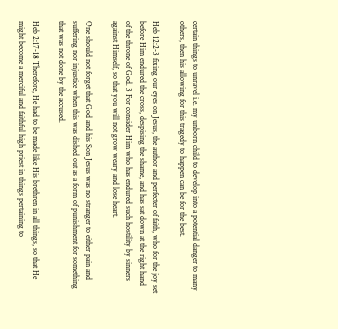certain things to unravel i.e. my unborn child to develop into a potential danger to many others, then his allowing for this tragedy to happen can be for the best.

Heb 12:2-3 fixing our eyes on Jesus, the author and perfecter of faith, who for the joy set before Him endured the cross, despising the shame, and has sat down at the right hand of the throne of God. 3 For consider Him who has endured such hostility by sinners against Himself, so that you will not grow weary and lose heart.

One should not forget that God and his Son Jesus was no stranger to either pain and suffering nor injustice when this was dished out as a form of punishment for something that was not done by the accused.

Heb 2:17-18 Therefore, He had to be made like His brethren in all things, so that He might become a merciful and faithful high priest in things pertaining to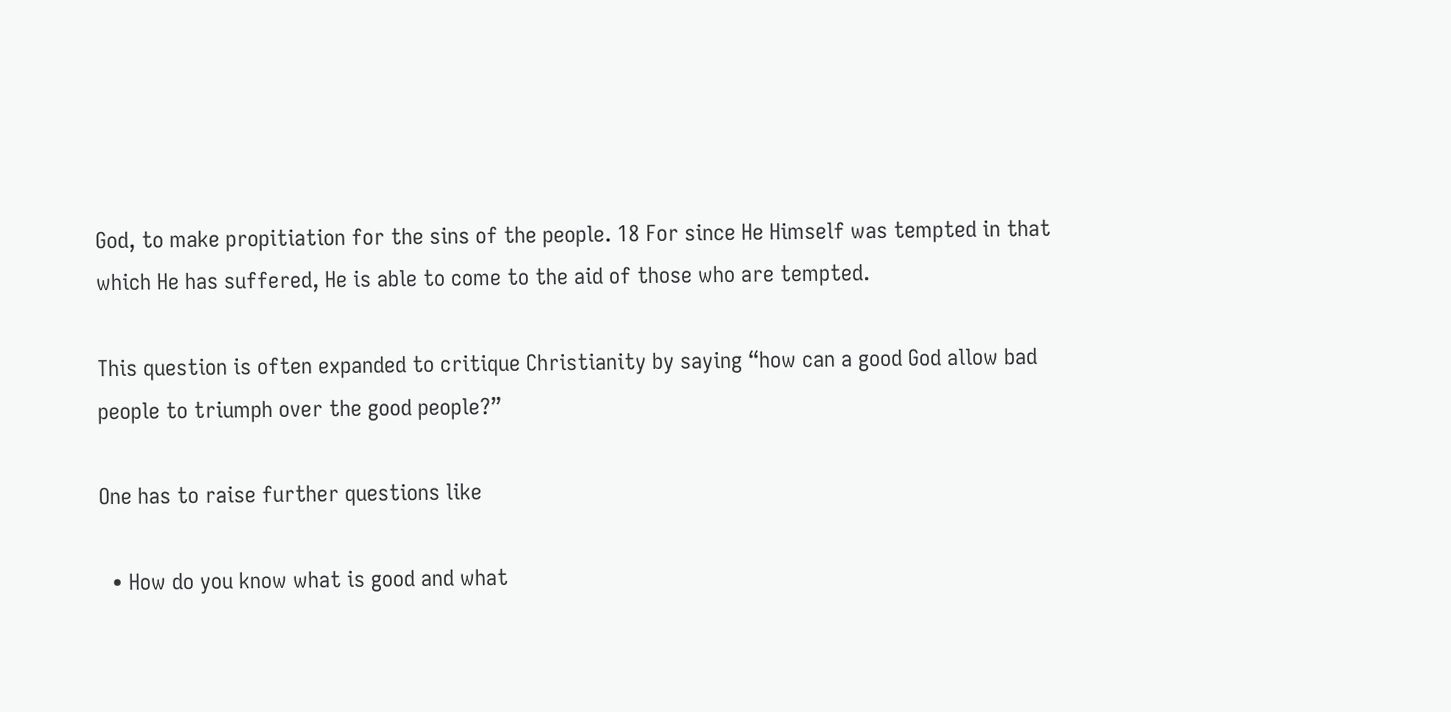God, to make propitiation for the sins of the people. 18 For since He Himself was tempted in that which He has suffered, He is able to come to the aid of those who are tempted.

This question is often expanded to critique Christianity by saying “how can a good God allow bad people to triumph over the good people?”

One has to raise further questions like

  • How do you know what is good and what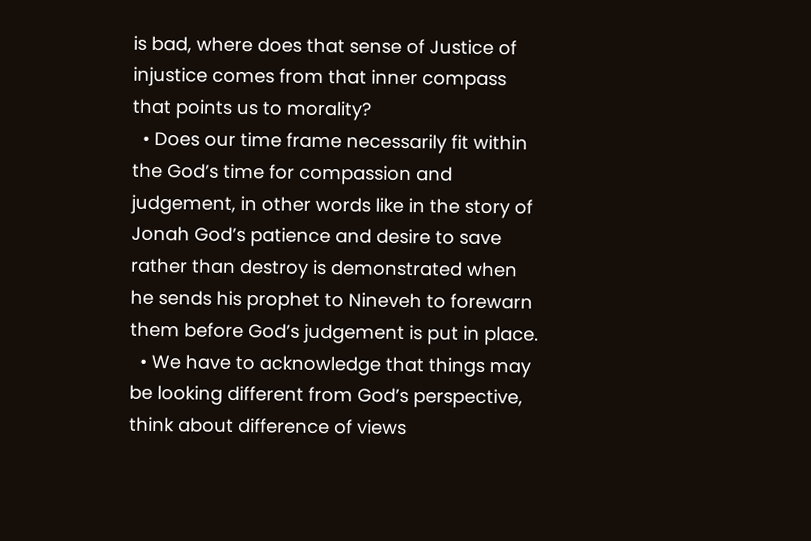is bad, where does that sense of Justice of injustice comes from that inner compass that points us to morality?
  • Does our time frame necessarily fit within the God’s time for compassion and judgement, in other words like in the story of Jonah God’s patience and desire to save rather than destroy is demonstrated when he sends his prophet to Nineveh to forewarn them before God’s judgement is put in place.
  • We have to acknowledge that things may be looking different from God’s perspective, think about difference of views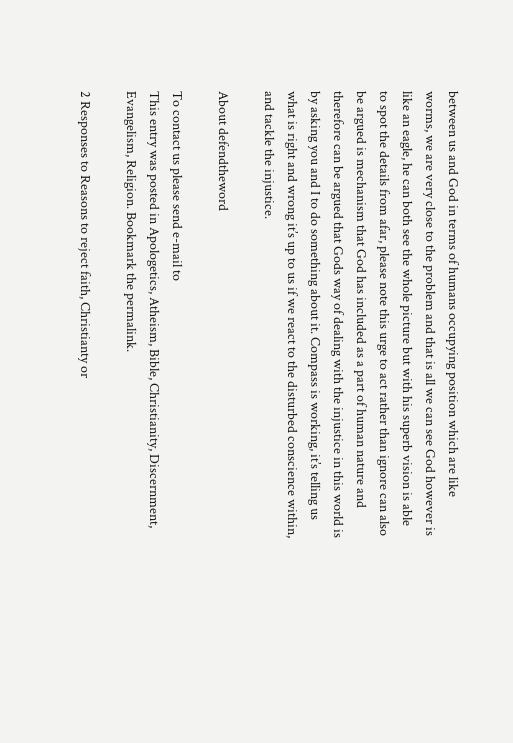between us and God in terms of humans occupying position which are like worms, we are very close to the problem and that is all we can see God however is like an eagle, he can both see the whole picture but with his superb vision is able to spot the details from afar, please note this urge to act rather than ignore can also be argued is mechanism that God has included as a part of human nature and therefore can be argued that Gods way of dealing with the injustice in this world is by asking you and I to do something about it. Compass is working, it’s telling us what is right and wrong it’s up to us if we react to the disturbed conscience within, and tackle the injustice.

About defendtheword

To contact us please send e-mail to
This entry was posted in Apologetics, Atheism, Bible, Christianity, Discernment, Evangelism, Religion. Bookmark the permalink.

2 Responses to Reasons to reject faith, Christianty or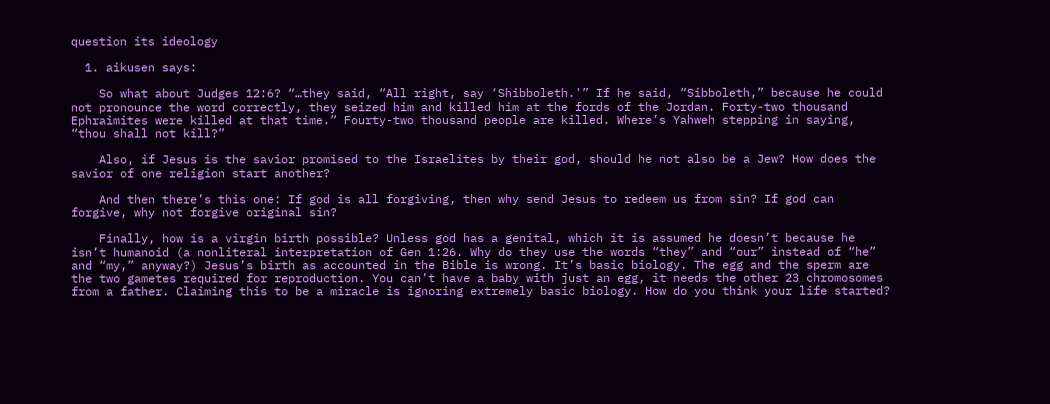question its ideology

  1. aikusen says:

    So what about Judges 12:6? “…they said, “All right, say ‘Shibboleth.'” If he said, “Sibboleth,” because he could not pronounce the word correctly, they seized him and killed him at the fords of the Jordan. Forty-two thousand Ephraimites were killed at that time.” Fourty-two thousand people are killed. Where’s Yahweh stepping in saying, “thou shall not kill?”

    Also, if Jesus is the savior promised to the Israelites by their god, should he not also be a Jew? How does the savior of one religion start another?

    And then there’s this one: If god is all forgiving, then why send Jesus to redeem us from sin? If god can forgive, why not forgive original sin?

    Finally, how is a virgin birth possible? Unless god has a genital, which it is assumed he doesn’t because he isn’t humanoid (a nonliteral interpretation of Gen 1:26. Why do they use the words “they” and “our” instead of “he” and “my,” anyway?) Jesus’s birth as accounted in the Bible is wrong. It’s basic biology. The egg and the sperm are the two gametes required for reproduction. You can’t have a baby with just an egg, it needs the other 23 chromosomes from a father. Claiming this to be a miracle is ignoring extremely basic biology. How do you think your life started?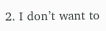2. I don’t want to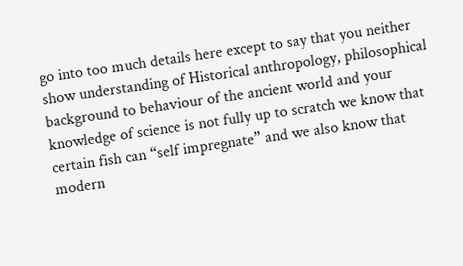go into too much details here except to say that you neither show understanding of Historical anthropology, philosophical background to behaviour of the ancient world and your knowledge of science is not fully up to scratch we know that certain fish can “self impregnate” and we also know that modern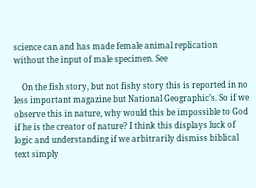science can and has made female animal replication without the input of male specimen. See

    On the fish story, but not fishy story this is reported in no less important magazine but National Geographic’s. So if we observe this in nature, why would this be impossible to God if he is the creator of nature? I think this displays luck of logic and understanding if we arbitrarily dismiss biblical text simply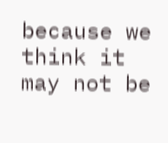because we think it may not be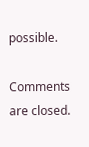possible.

Comments are closed.